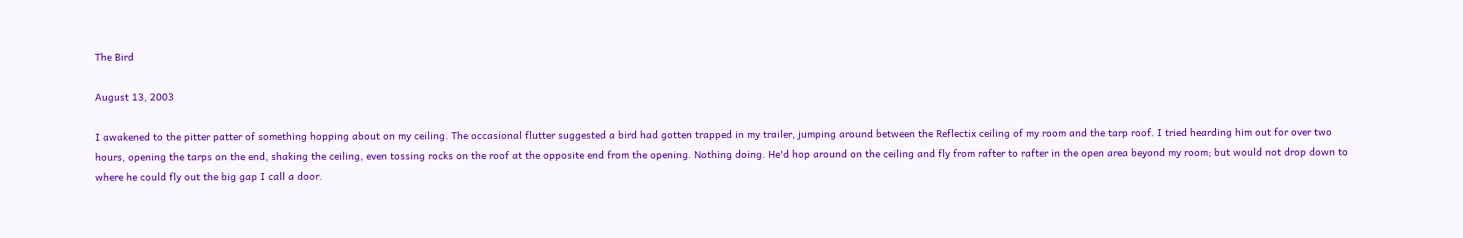The Bird

August 13, 2003

I awakened to the pitter patter of something hopping about on my ceiling. The occasional flutter suggested a bird had gotten trapped in my trailer, jumping around between the Reflectix ceiling of my room and the tarp roof. I tried hearding him out for over two hours, opening the tarps on the end, shaking the ceiling, even tossing rocks on the roof at the opposite end from the opening. Nothing doing. He'd hop around on the ceiling and fly from rafter to rafter in the open area beyond my room; but would not drop down to where he could fly out the big gap I call a door.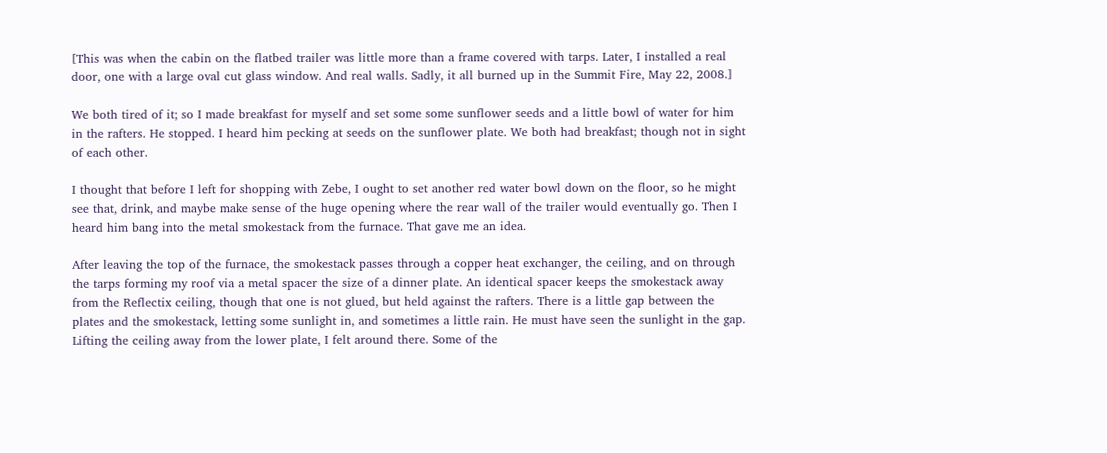[This was when the cabin on the flatbed trailer was little more than a frame covered with tarps. Later, I installed a real door, one with a large oval cut glass window. And real walls. Sadly, it all burned up in the Summit Fire, May 22, 2008.]

We both tired of it; so I made breakfast for myself and set some some sunflower seeds and a little bowl of water for him in the rafters. He stopped. I heard him pecking at seeds on the sunflower plate. We both had breakfast; though not in sight of each other.

I thought that before I left for shopping with Zebe, I ought to set another red water bowl down on the floor, so he might see that, drink, and maybe make sense of the huge opening where the rear wall of the trailer would eventually go. Then I heard him bang into the metal smokestack from the furnace. That gave me an idea.

After leaving the top of the furnace, the smokestack passes through a copper heat exchanger, the ceiling, and on through the tarps forming my roof via a metal spacer the size of a dinner plate. An identical spacer keeps the smokestack away from the Reflectix ceiling, though that one is not glued, but held against the rafters. There is a little gap between the plates and the smokestack, letting some sunlight in, and sometimes a little rain. He must have seen the sunlight in the gap. Lifting the ceiling away from the lower plate, I felt around there. Some of the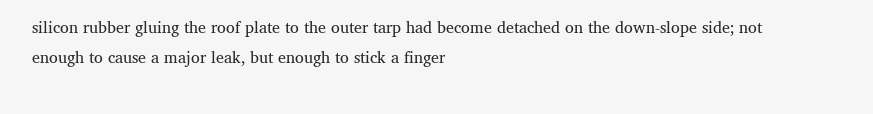silicon rubber gluing the roof plate to the outer tarp had become detached on the down-slope side; not enough to cause a major leak, but enough to stick a finger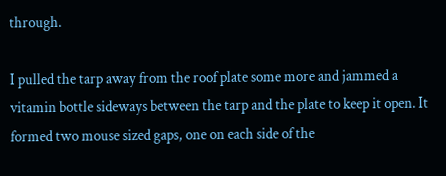through.

I pulled the tarp away from the roof plate some more and jammed a vitamin bottle sideways between the tarp and the plate to keep it open. It formed two mouse sized gaps, one on each side of the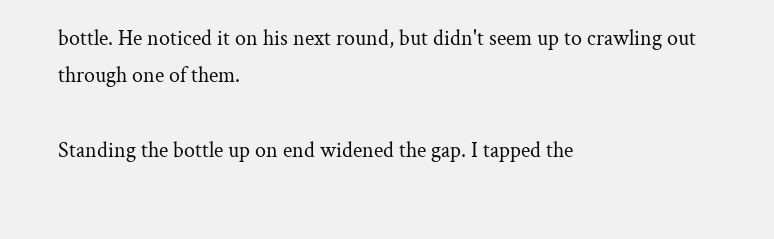bottle. He noticed it on his next round, but didn't seem up to crawling out through one of them.

Standing the bottle up on end widened the gap. I tapped the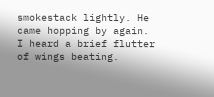smokestack lightly. He came hopping by again. I heard a brief flutter of wings beating.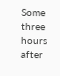Some three hours after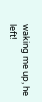waking me up, he left!